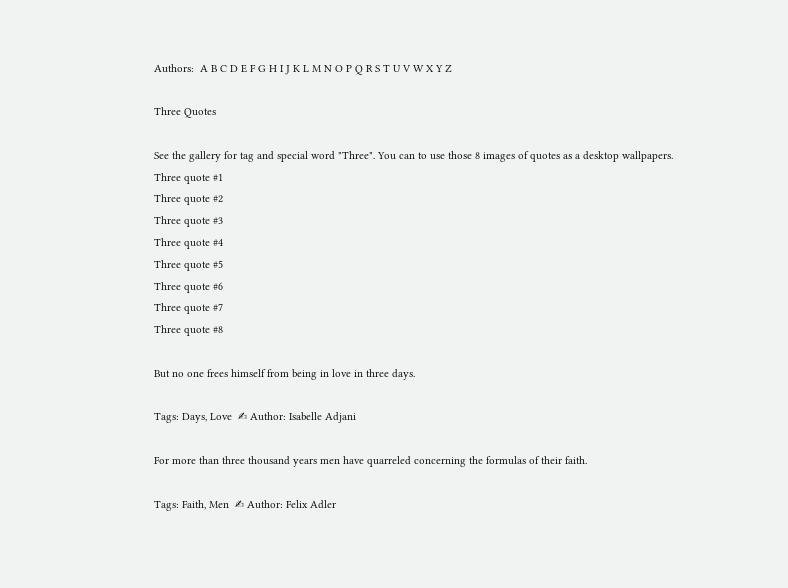Authors:  A B C D E F G H I J K L M N O P Q R S T U V W X Y Z

Three Quotes

See the gallery for tag and special word "Three". You can to use those 8 images of quotes as a desktop wallpapers.
Three quote #1
Three quote #2
Three quote #3
Three quote #4
Three quote #5
Three quote #6
Three quote #7
Three quote #8

But no one frees himself from being in love in three days.

Tags: Days, Love  ✍ Author: Isabelle Adjani

For more than three thousand years men have quarreled concerning the formulas of their faith.

Tags: Faith, Men  ✍ Author: Felix Adler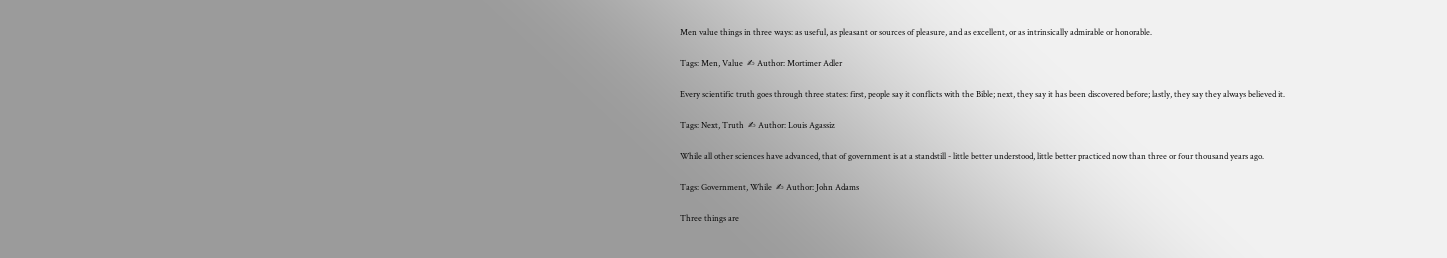Men value things in three ways: as useful, as pleasant or sources of pleasure, and as excellent, or as intrinsically admirable or honorable.

Tags: Men, Value  ✍ Author: Mortimer Adler

Every scientific truth goes through three states: first, people say it conflicts with the Bible; next, they say it has been discovered before; lastly, they say they always believed it.

Tags: Next, Truth  ✍ Author: Louis Agassiz

While all other sciences have advanced, that of government is at a standstill - little better understood, little better practiced now than three or four thousand years ago.

Tags: Government, While  ✍ Author: John Adams

Three things are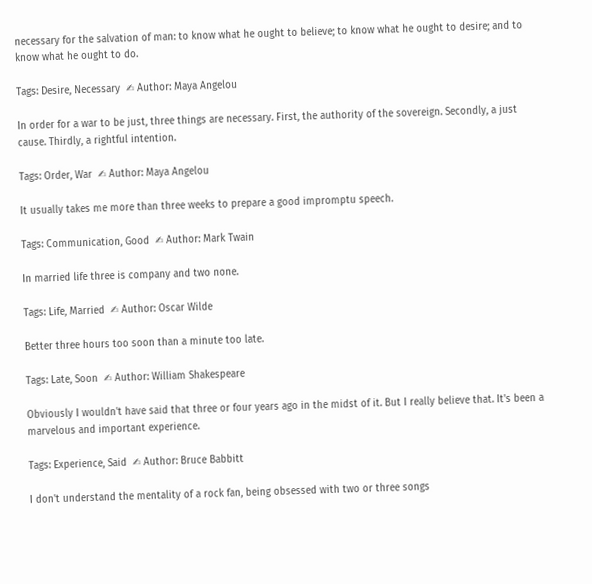necessary for the salvation of man: to know what he ought to believe; to know what he ought to desire; and to know what he ought to do.

Tags: Desire, Necessary  ✍ Author: Maya Angelou

In order for a war to be just, three things are necessary. First, the authority of the sovereign. Secondly, a just cause. Thirdly, a rightful intention.

Tags: Order, War  ✍ Author: Maya Angelou

It usually takes me more than three weeks to prepare a good impromptu speech.

Tags: Communication, Good  ✍ Author: Mark Twain

In married life three is company and two none.

Tags: Life, Married  ✍ Author: Oscar Wilde

Better three hours too soon than a minute too late.

Tags: Late, Soon  ✍ Author: William Shakespeare

Obviously I wouldn't have said that three or four years ago in the midst of it. But I really believe that. It's been a marvelous and important experience.

Tags: Experience, Said  ✍ Author: Bruce Babbitt

I don't understand the mentality of a rock fan, being obsessed with two or three songs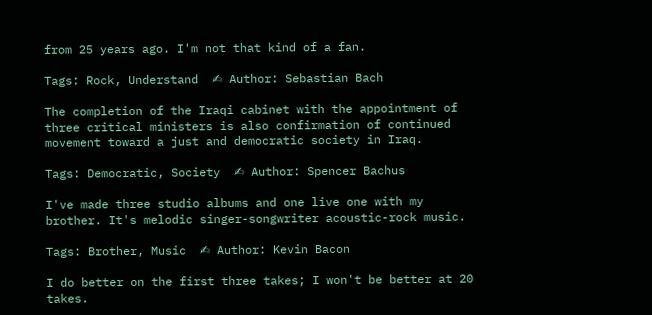from 25 years ago. I'm not that kind of a fan.

Tags: Rock, Understand  ✍ Author: Sebastian Bach

The completion of the Iraqi cabinet with the appointment of three critical ministers is also confirmation of continued movement toward a just and democratic society in Iraq.

Tags: Democratic, Society  ✍ Author: Spencer Bachus

I've made three studio albums and one live one with my brother. It's melodic singer-songwriter acoustic-rock music.

Tags: Brother, Music  ✍ Author: Kevin Bacon

I do better on the first three takes; I won't be better at 20 takes.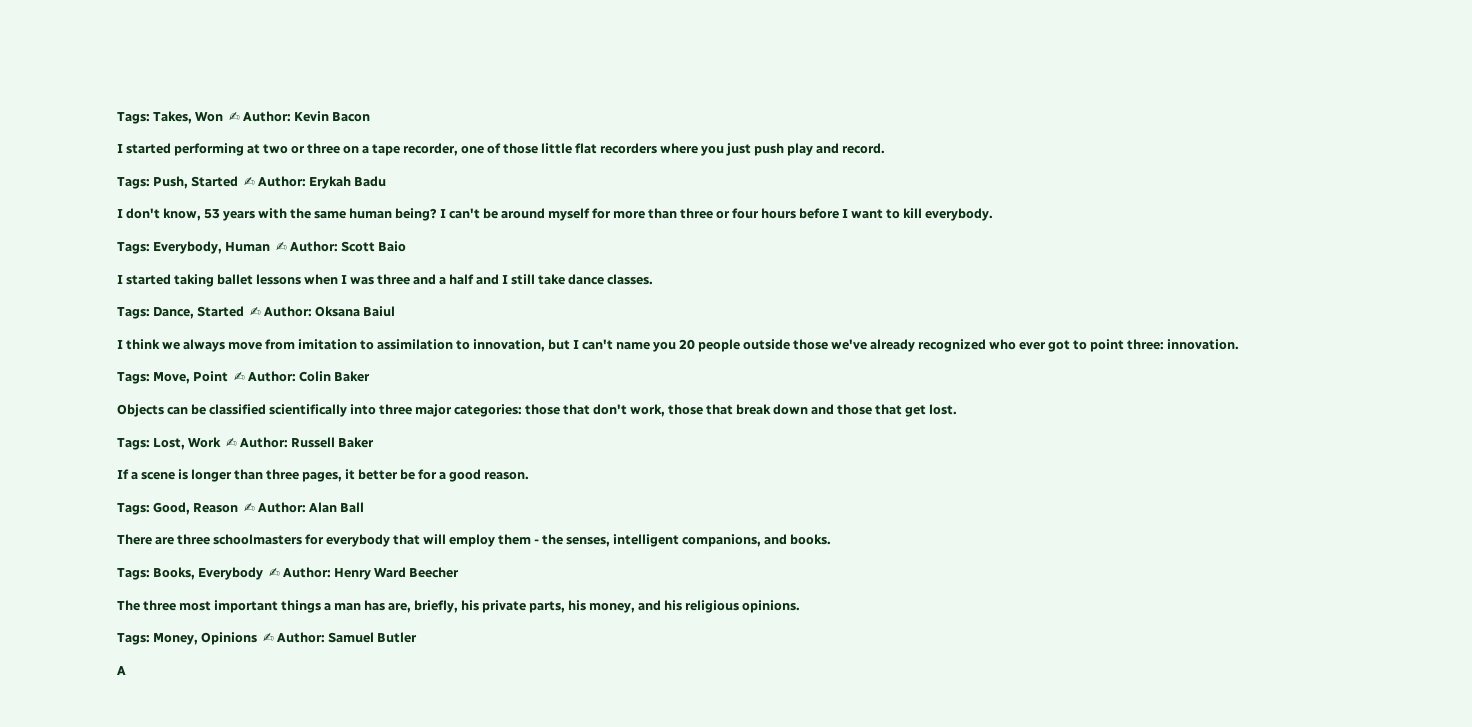Tags: Takes, Won  ✍ Author: Kevin Bacon

I started performing at two or three on a tape recorder, one of those little flat recorders where you just push play and record.

Tags: Push, Started  ✍ Author: Erykah Badu

I don't know, 53 years with the same human being? I can't be around myself for more than three or four hours before I want to kill everybody.

Tags: Everybody, Human  ✍ Author: Scott Baio

I started taking ballet lessons when I was three and a half and I still take dance classes.

Tags: Dance, Started  ✍ Author: Oksana Baiul

I think we always move from imitation to assimilation to innovation, but I can't name you 20 people outside those we've already recognized who ever got to point three: innovation.

Tags: Move, Point  ✍ Author: Colin Baker

Objects can be classified scientifically into three major categories: those that don't work, those that break down and those that get lost.

Tags: Lost, Work  ✍ Author: Russell Baker

If a scene is longer than three pages, it better be for a good reason.

Tags: Good, Reason  ✍ Author: Alan Ball

There are three schoolmasters for everybody that will employ them - the senses, intelligent companions, and books.

Tags: Books, Everybody  ✍ Author: Henry Ward Beecher

The three most important things a man has are, briefly, his private parts, his money, and his religious opinions.

Tags: Money, Opinions  ✍ Author: Samuel Butler

A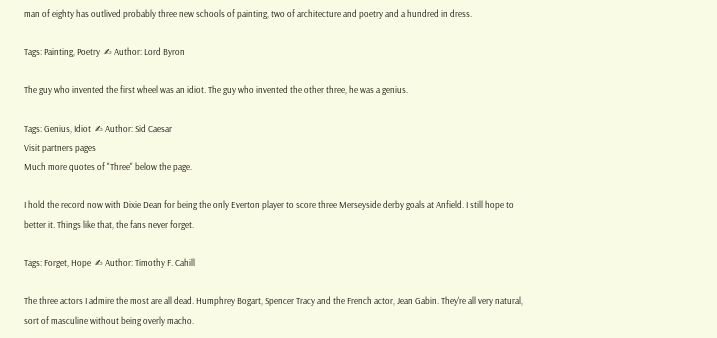man of eighty has outlived probably three new schools of painting, two of architecture and poetry and a hundred in dress.

Tags: Painting, Poetry  ✍ Author: Lord Byron

The guy who invented the first wheel was an idiot. The guy who invented the other three, he was a genius.

Tags: Genius, Idiot  ✍ Author: Sid Caesar
Visit partners pages
Much more quotes of "Three" below the page.

I hold the record now with Dixie Dean for being the only Everton player to score three Merseyside derby goals at Anfield. I still hope to better it. Things like that, the fans never forget.

Tags: Forget, Hope  ✍ Author: Timothy F. Cahill

The three actors I admire the most are all dead. Humphrey Bogart, Spencer Tracy and the French actor, Jean Gabin. They're all very natural, sort of masculine without being overly macho.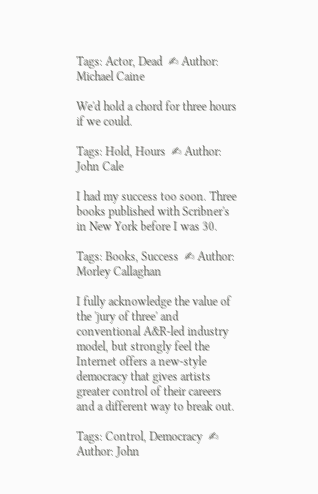Tags: Actor, Dead  ✍ Author: Michael Caine

We'd hold a chord for three hours if we could.

Tags: Hold, Hours  ✍ Author: John Cale

I had my success too soon. Three books published with Scribner's in New York before I was 30.

Tags: Books, Success  ✍ Author: Morley Callaghan

I fully acknowledge the value of the 'jury of three' and conventional A&R-led industry model, but strongly feel the Internet offers a new-style democracy that gives artists greater control of their careers and a different way to break out.

Tags: Control, Democracy  ✍ Author: John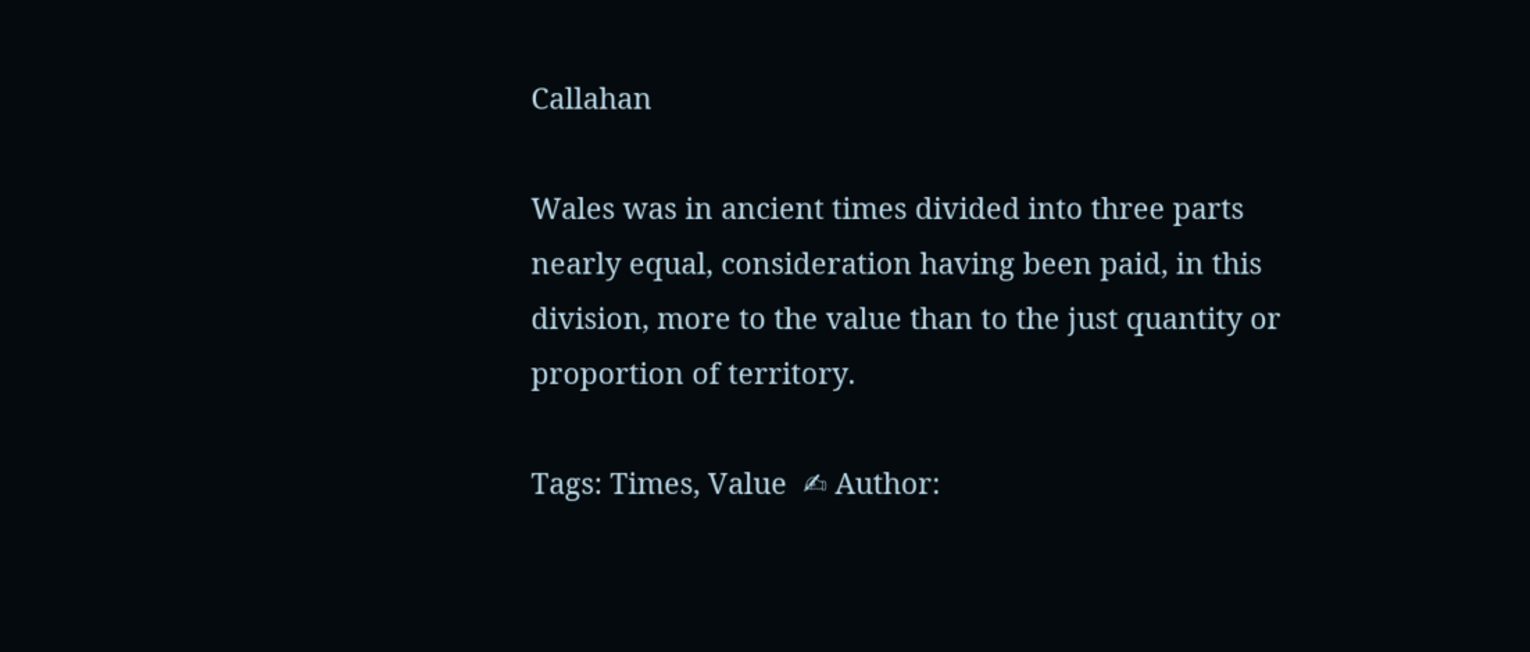Callahan

Wales was in ancient times divided into three parts nearly equal, consideration having been paid, in this division, more to the value than to the just quantity or proportion of territory.

Tags: Times, Value  ✍ Author: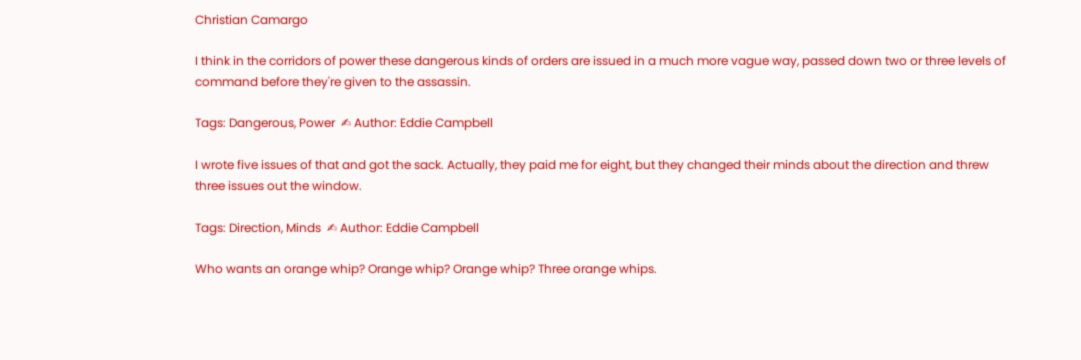Christian Camargo

I think in the corridors of power these dangerous kinds of orders are issued in a much more vague way, passed down two or three levels of command before they're given to the assassin.

Tags: Dangerous, Power  ✍ Author: Eddie Campbell

I wrote five issues of that and got the sack. Actually, they paid me for eight, but they changed their minds about the direction and threw three issues out the window.

Tags: Direction, Minds  ✍ Author: Eddie Campbell

Who wants an orange whip? Orange whip? Orange whip? Three orange whips.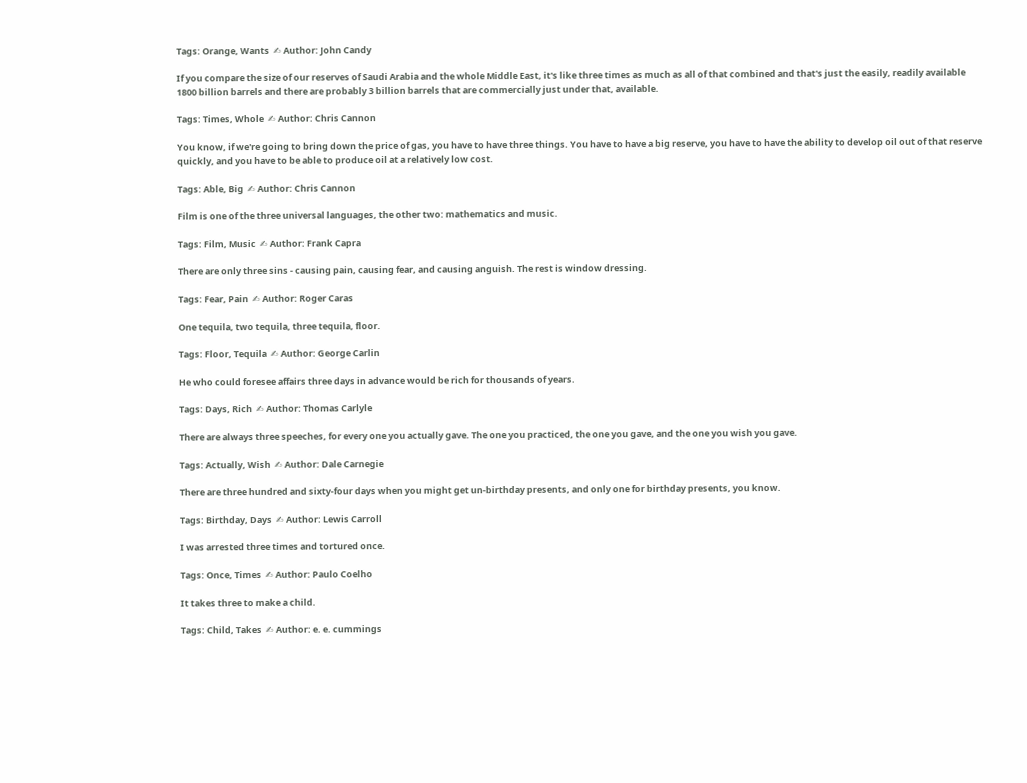Tags: Orange, Wants  ✍ Author: John Candy

If you compare the size of our reserves of Saudi Arabia and the whole Middle East, it's like three times as much as all of that combined and that's just the easily, readily available 1800 billion barrels and there are probably 3 billion barrels that are commercially just under that, available.

Tags: Times, Whole  ✍ Author: Chris Cannon

You know, if we're going to bring down the price of gas, you have to have three things. You have to have a big reserve, you have to have the ability to develop oil out of that reserve quickly, and you have to be able to produce oil at a relatively low cost.

Tags: Able, Big  ✍ Author: Chris Cannon

Film is one of the three universal languages, the other two: mathematics and music.

Tags: Film, Music  ✍ Author: Frank Capra

There are only three sins - causing pain, causing fear, and causing anguish. The rest is window dressing.

Tags: Fear, Pain  ✍ Author: Roger Caras

One tequila, two tequila, three tequila, floor.

Tags: Floor, Tequila  ✍ Author: George Carlin

He who could foresee affairs three days in advance would be rich for thousands of years.

Tags: Days, Rich  ✍ Author: Thomas Carlyle

There are always three speeches, for every one you actually gave. The one you practiced, the one you gave, and the one you wish you gave.

Tags: Actually, Wish  ✍ Author: Dale Carnegie

There are three hundred and sixty-four days when you might get un-birthday presents, and only one for birthday presents, you know.

Tags: Birthday, Days  ✍ Author: Lewis Carroll

I was arrested three times and tortured once.

Tags: Once, Times  ✍ Author: Paulo Coelho

It takes three to make a child.

Tags: Child, Takes  ✍ Author: e. e. cummings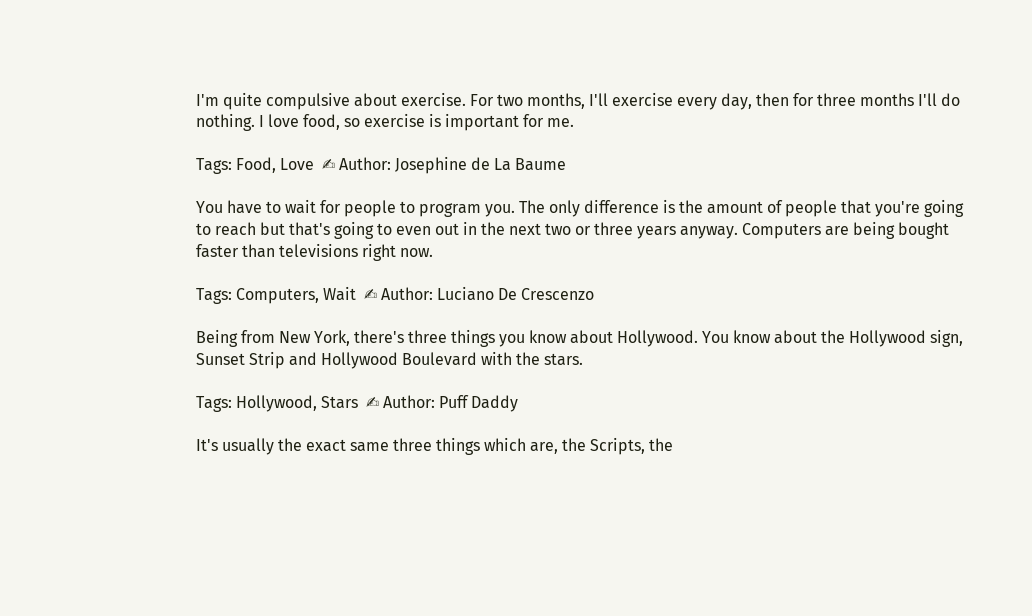I'm quite compulsive about exercise. For two months, I'll exercise every day, then for three months I'll do nothing. I love food, so exercise is important for me.

Tags: Food, Love  ✍ Author: Josephine de La Baume

You have to wait for people to program you. The only difference is the amount of people that you're going to reach but that's going to even out in the next two or three years anyway. Computers are being bought faster than televisions right now.

Tags: Computers, Wait  ✍ Author: Luciano De Crescenzo

Being from New York, there's three things you know about Hollywood. You know about the Hollywood sign, Sunset Strip and Hollywood Boulevard with the stars.

Tags: Hollywood, Stars  ✍ Author: Puff Daddy

It's usually the exact same three things which are, the Scripts, the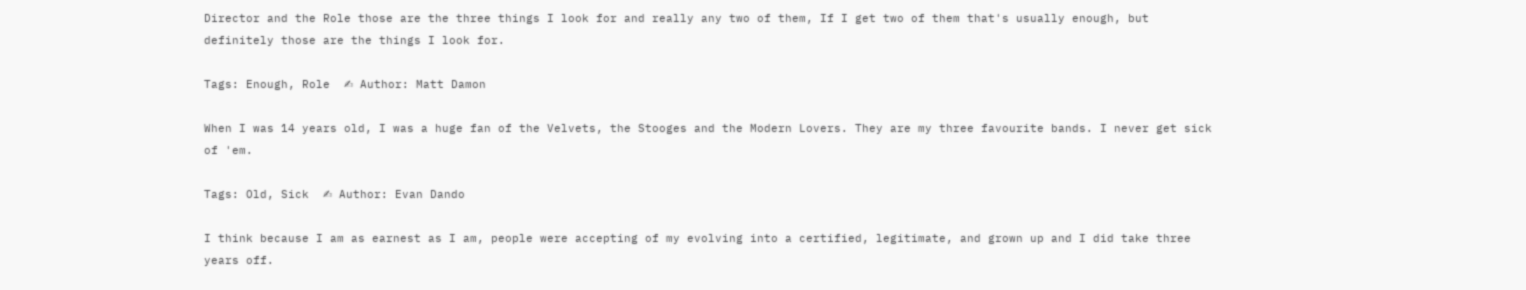Director and the Role those are the three things I look for and really any two of them, If I get two of them that's usually enough, but definitely those are the things I look for.

Tags: Enough, Role  ✍ Author: Matt Damon

When I was 14 years old, I was a huge fan of the Velvets, the Stooges and the Modern Lovers. They are my three favourite bands. I never get sick of 'em.

Tags: Old, Sick  ✍ Author: Evan Dando

I think because I am as earnest as I am, people were accepting of my evolving into a certified, legitimate, and grown up and I did take three years off.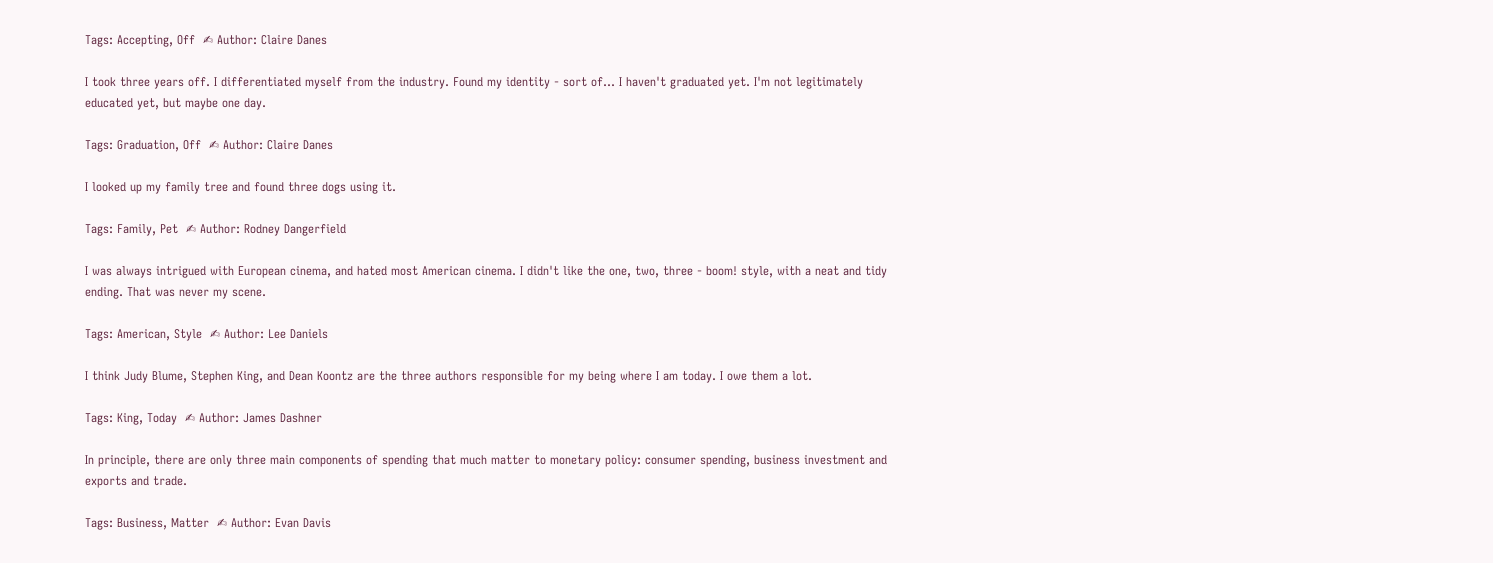Tags: Accepting, Off  ✍ Author: Claire Danes

I took three years off. I differentiated myself from the industry. Found my identity - sort of... I haven't graduated yet. I'm not legitimately educated yet, but maybe one day.

Tags: Graduation, Off  ✍ Author: Claire Danes

I looked up my family tree and found three dogs using it.

Tags: Family, Pet  ✍ Author: Rodney Dangerfield

I was always intrigued with European cinema, and hated most American cinema. I didn't like the one, two, three - boom! style, with a neat and tidy ending. That was never my scene.

Tags: American, Style  ✍ Author: Lee Daniels

I think Judy Blume, Stephen King, and Dean Koontz are the three authors responsible for my being where I am today. I owe them a lot.

Tags: King, Today  ✍ Author: James Dashner

In principle, there are only three main components of spending that much matter to monetary policy: consumer spending, business investment and exports and trade.

Tags: Business, Matter  ✍ Author: Evan Davis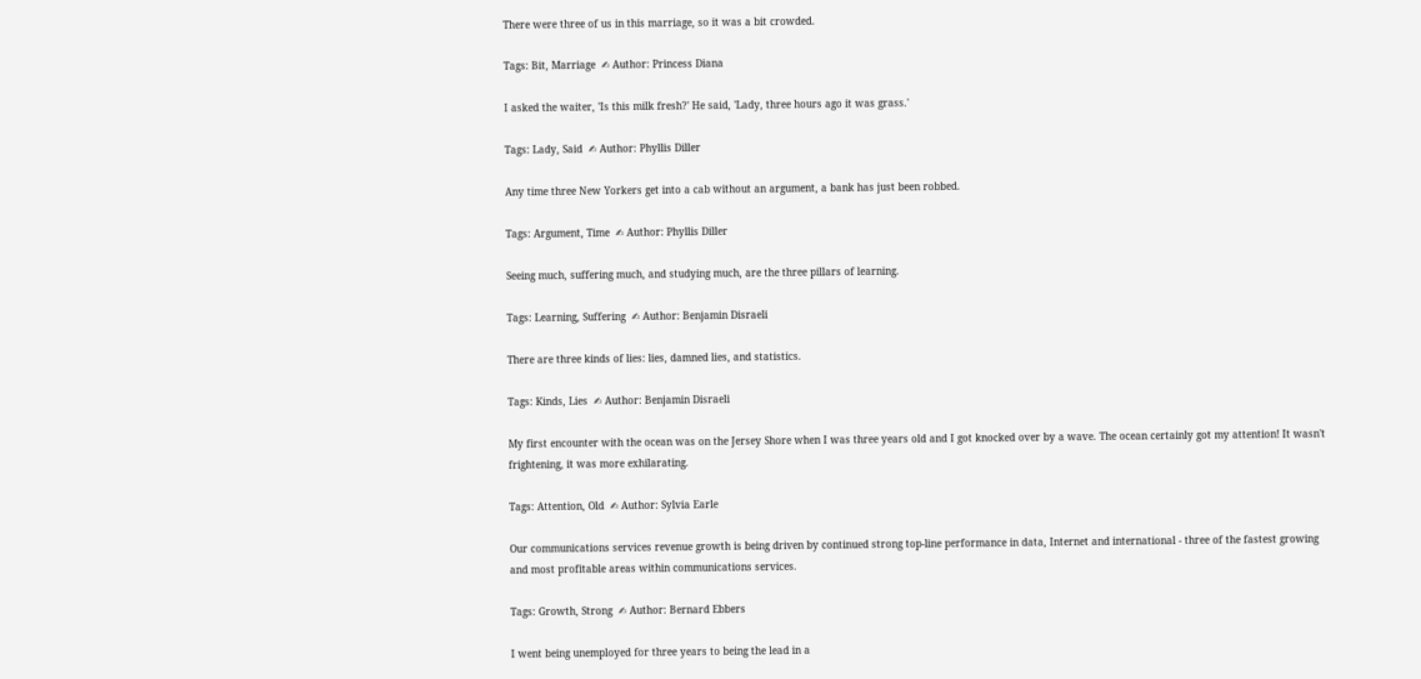There were three of us in this marriage, so it was a bit crowded.

Tags: Bit, Marriage  ✍ Author: Princess Diana

I asked the waiter, 'Is this milk fresh?' He said, 'Lady, three hours ago it was grass.'

Tags: Lady, Said  ✍ Author: Phyllis Diller

Any time three New Yorkers get into a cab without an argument, a bank has just been robbed.

Tags: Argument, Time  ✍ Author: Phyllis Diller

Seeing much, suffering much, and studying much, are the three pillars of learning.

Tags: Learning, Suffering  ✍ Author: Benjamin Disraeli

There are three kinds of lies: lies, damned lies, and statistics.

Tags: Kinds, Lies  ✍ Author: Benjamin Disraeli

My first encounter with the ocean was on the Jersey Shore when I was three years old and I got knocked over by a wave. The ocean certainly got my attention! It wasn't frightening, it was more exhilarating.

Tags: Attention, Old  ✍ Author: Sylvia Earle

Our communications services revenue growth is being driven by continued strong top-line performance in data, Internet and international - three of the fastest growing and most profitable areas within communications services.

Tags: Growth, Strong  ✍ Author: Bernard Ebbers

I went being unemployed for three years to being the lead in a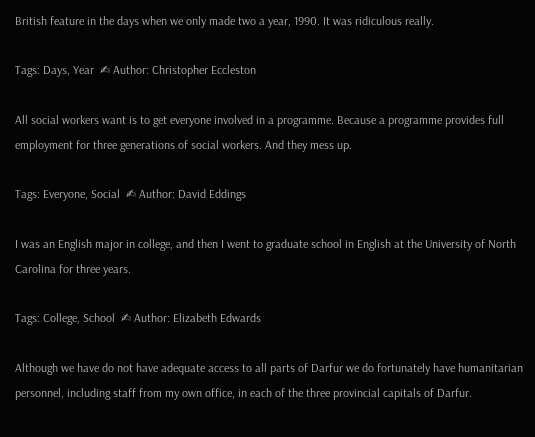British feature in the days when we only made two a year, 1990. It was ridiculous really.

Tags: Days, Year  ✍ Author: Christopher Eccleston

All social workers want is to get everyone involved in a programme. Because a programme provides full employment for three generations of social workers. And they mess up.

Tags: Everyone, Social  ✍ Author: David Eddings

I was an English major in college, and then I went to graduate school in English at the University of North Carolina for three years.

Tags: College, School  ✍ Author: Elizabeth Edwards

Although we have do not have adequate access to all parts of Darfur we do fortunately have humanitarian personnel, including staff from my own office, in each of the three provincial capitals of Darfur.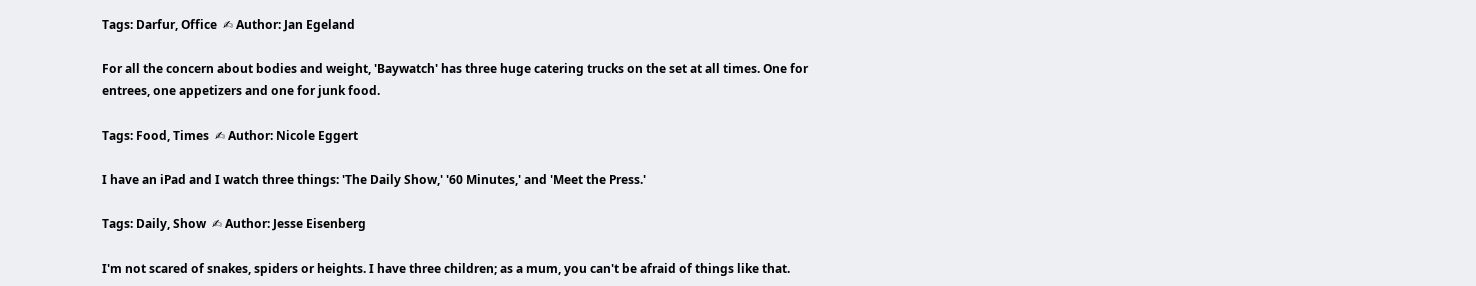Tags: Darfur, Office  ✍ Author: Jan Egeland

For all the concern about bodies and weight, 'Baywatch' has three huge catering trucks on the set at all times. One for entrees, one appetizers and one for junk food.

Tags: Food, Times  ✍ Author: Nicole Eggert

I have an iPad and I watch three things: 'The Daily Show,' '60 Minutes,' and 'Meet the Press.'

Tags: Daily, Show  ✍ Author: Jesse Eisenberg

I'm not scared of snakes, spiders or heights. I have three children; as a mum, you can't be afraid of things like that.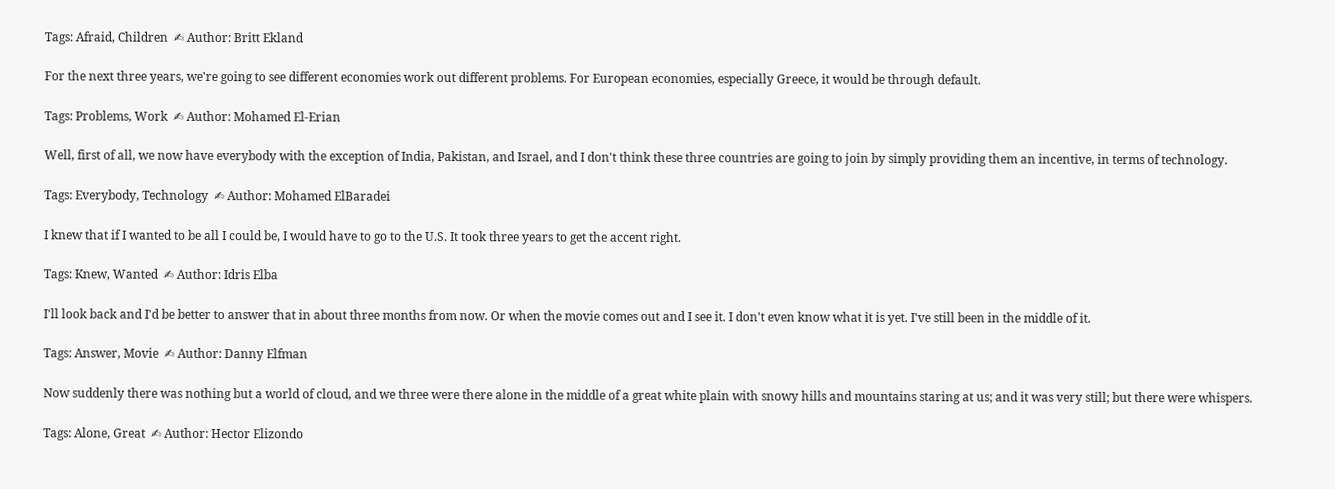Tags: Afraid, Children  ✍ Author: Britt Ekland

For the next three years, we're going to see different economies work out different problems. For European economies, especially Greece, it would be through default.

Tags: Problems, Work  ✍ Author: Mohamed El-Erian

Well, first of all, we now have everybody with the exception of India, Pakistan, and Israel, and I don't think these three countries are going to join by simply providing them an incentive, in terms of technology.

Tags: Everybody, Technology  ✍ Author: Mohamed ElBaradei

I knew that if I wanted to be all I could be, I would have to go to the U.S. It took three years to get the accent right.

Tags: Knew, Wanted  ✍ Author: Idris Elba

I'll look back and I'd be better to answer that in about three months from now. Or when the movie comes out and I see it. I don't even know what it is yet. I've still been in the middle of it.

Tags: Answer, Movie  ✍ Author: Danny Elfman

Now suddenly there was nothing but a world of cloud, and we three were there alone in the middle of a great white plain with snowy hills and mountains staring at us; and it was very still; but there were whispers.

Tags: Alone, Great  ✍ Author: Hector Elizondo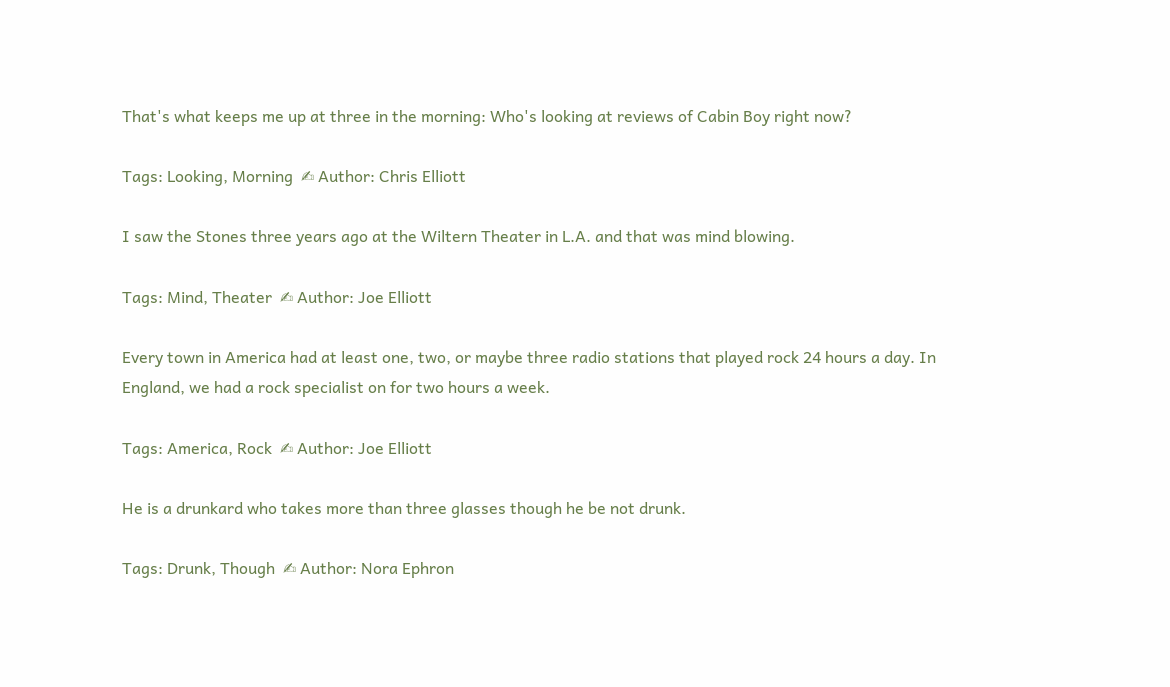That's what keeps me up at three in the morning: Who's looking at reviews of Cabin Boy right now?

Tags: Looking, Morning  ✍ Author: Chris Elliott

I saw the Stones three years ago at the Wiltern Theater in L.A. and that was mind blowing.

Tags: Mind, Theater  ✍ Author: Joe Elliott

Every town in America had at least one, two, or maybe three radio stations that played rock 24 hours a day. In England, we had a rock specialist on for two hours a week.

Tags: America, Rock  ✍ Author: Joe Elliott

He is a drunkard who takes more than three glasses though he be not drunk.

Tags: Drunk, Though  ✍ Author: Nora Ephron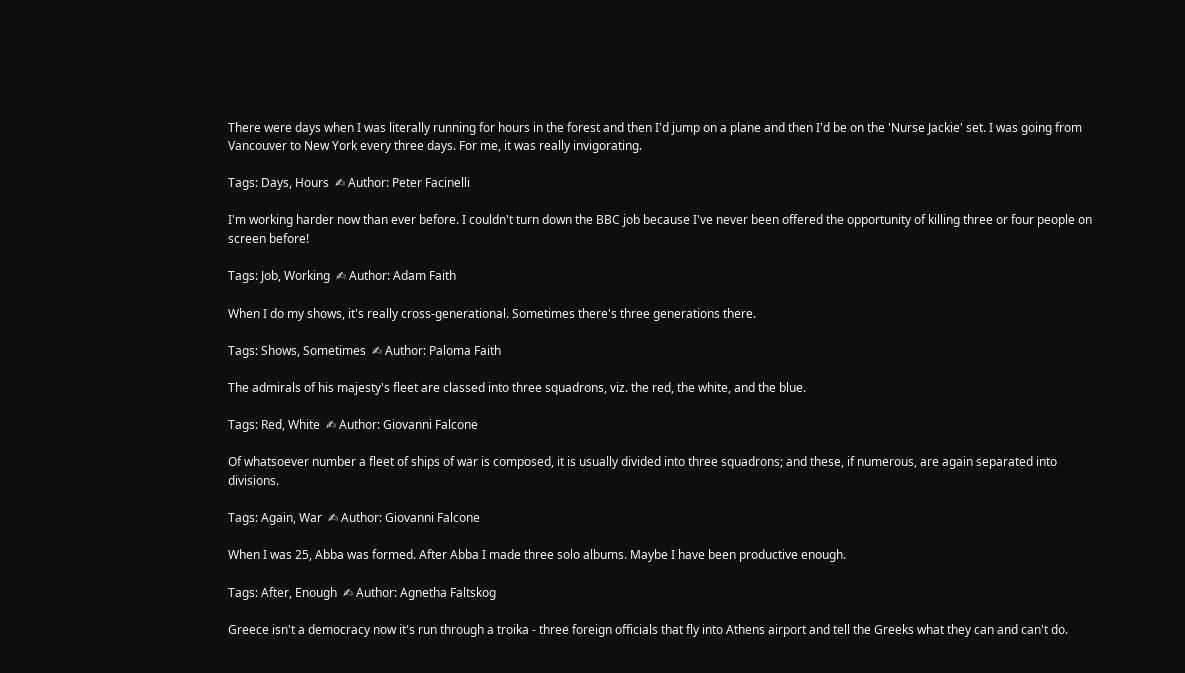There were days when I was literally running for hours in the forest and then I'd jump on a plane and then I'd be on the 'Nurse Jackie' set. I was going from Vancouver to New York every three days. For me, it was really invigorating.

Tags: Days, Hours  ✍ Author: Peter Facinelli

I'm working harder now than ever before. I couldn't turn down the BBC job because I've never been offered the opportunity of killing three or four people on screen before!

Tags: Job, Working  ✍ Author: Adam Faith

When I do my shows, it's really cross-generational. Sometimes there's three generations there.

Tags: Shows, Sometimes  ✍ Author: Paloma Faith

The admirals of his majesty's fleet are classed into three squadrons, viz. the red, the white, and the blue.

Tags: Red, White  ✍ Author: Giovanni Falcone

Of whatsoever number a fleet of ships of war is composed, it is usually divided into three squadrons; and these, if numerous, are again separated into divisions.

Tags: Again, War  ✍ Author: Giovanni Falcone

When I was 25, Abba was formed. After Abba I made three solo albums. Maybe I have been productive enough.

Tags: After, Enough  ✍ Author: Agnetha Faltskog

Greece isn't a democracy now it's run through a troika - three foreign officials that fly into Athens airport and tell the Greeks what they can and can't do.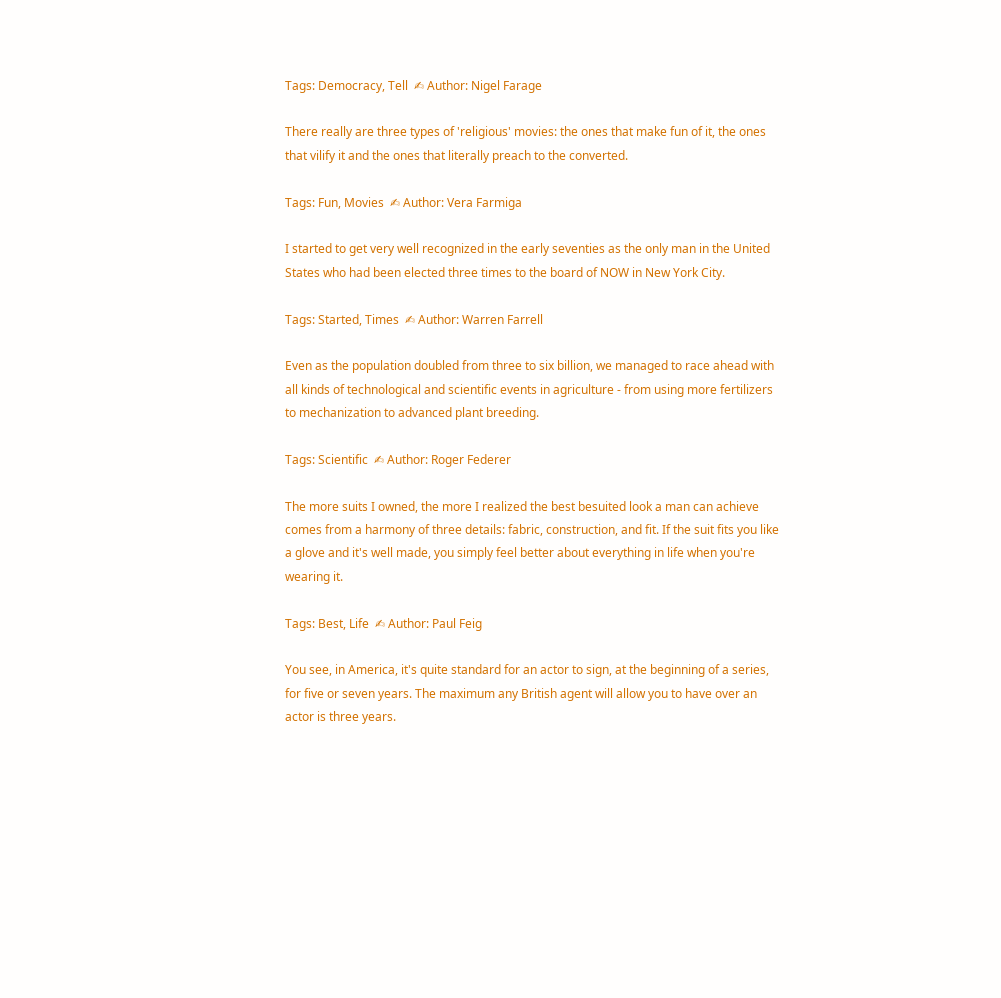Tags: Democracy, Tell  ✍ Author: Nigel Farage

There really are three types of 'religious' movies: the ones that make fun of it, the ones that vilify it and the ones that literally preach to the converted.

Tags: Fun, Movies  ✍ Author: Vera Farmiga

I started to get very well recognized in the early seventies as the only man in the United States who had been elected three times to the board of NOW in New York City.

Tags: Started, Times  ✍ Author: Warren Farrell

Even as the population doubled from three to six billion, we managed to race ahead with all kinds of technological and scientific events in agriculture - from using more fertilizers to mechanization to advanced plant breeding.

Tags: Scientific  ✍ Author: Roger Federer

The more suits I owned, the more I realized the best besuited look a man can achieve comes from a harmony of three details: fabric, construction, and fit. If the suit fits you like a glove and it's well made, you simply feel better about everything in life when you're wearing it.

Tags: Best, Life  ✍ Author: Paul Feig

You see, in America, it's quite standard for an actor to sign, at the beginning of a series, for five or seven years. The maximum any British agent will allow you to have over an actor is three years.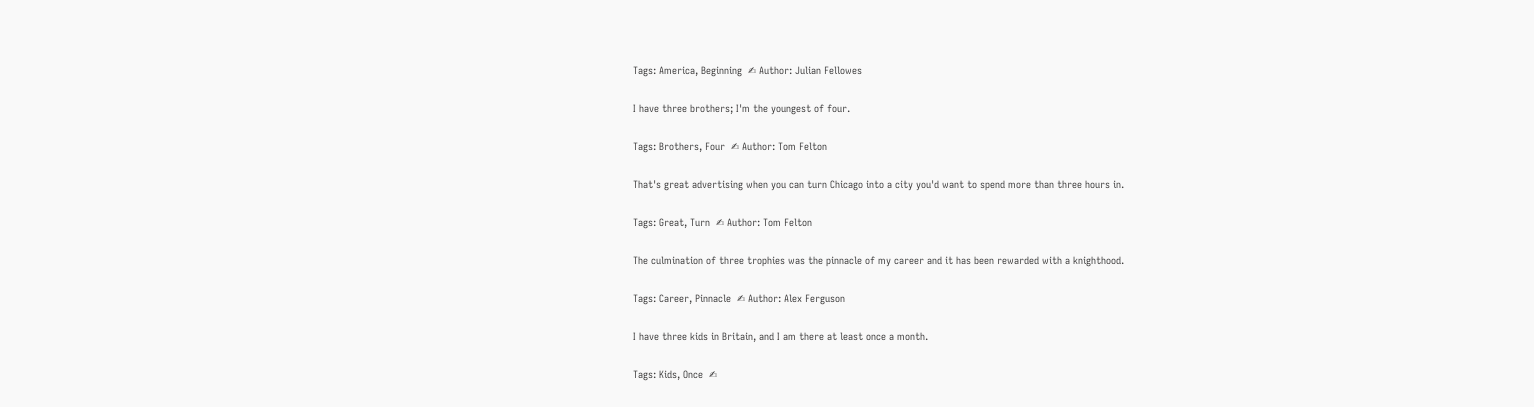Tags: America, Beginning  ✍ Author: Julian Fellowes

I have three brothers; I'm the youngest of four.

Tags: Brothers, Four  ✍ Author: Tom Felton

That's great advertising when you can turn Chicago into a city you'd want to spend more than three hours in.

Tags: Great, Turn  ✍ Author: Tom Felton

The culmination of three trophies was the pinnacle of my career and it has been rewarded with a knighthood.

Tags: Career, Pinnacle  ✍ Author: Alex Ferguson

I have three kids in Britain, and I am there at least once a month.

Tags: Kids, Once  ✍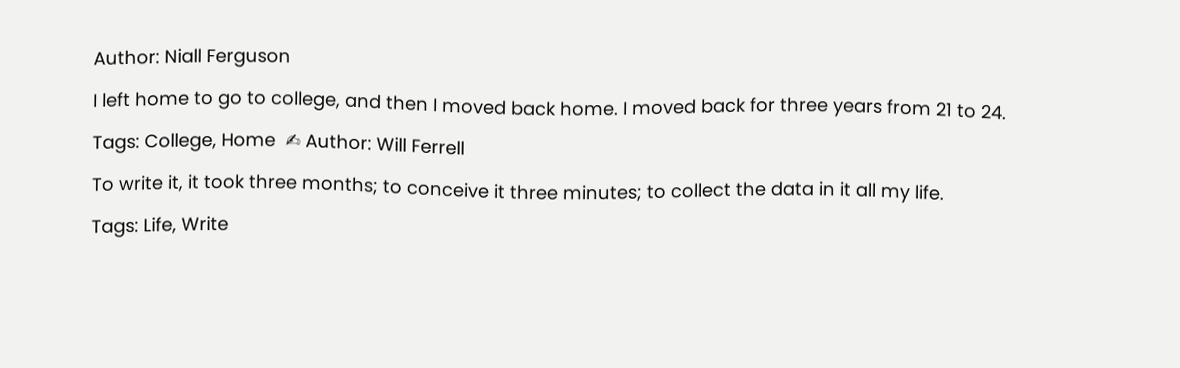Author: Niall Ferguson

I left home to go to college, and then I moved back home. I moved back for three years from 21 to 24.

Tags: College, Home  ✍ Author: Will Ferrell

To write it, it took three months; to conceive it three minutes; to collect the data in it all my life.

Tags: Life, Write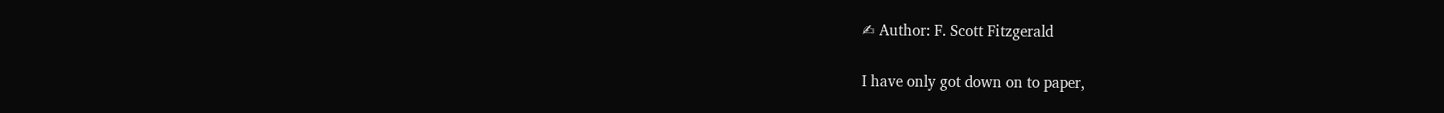✍ Author: F. Scott Fitzgerald

I have only got down on to paper,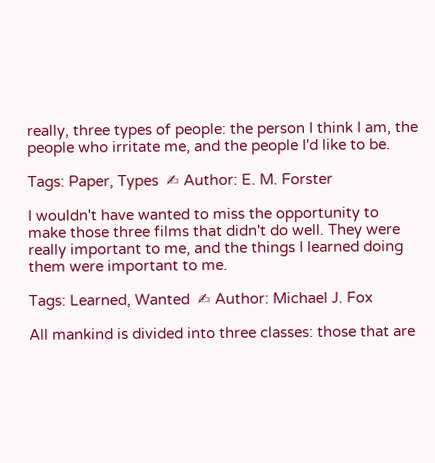really, three types of people: the person I think I am, the people who irritate me, and the people I'd like to be.

Tags: Paper, Types  ✍ Author: E. M. Forster

I wouldn't have wanted to miss the opportunity to make those three films that didn't do well. They were really important to me, and the things I learned doing them were important to me.

Tags: Learned, Wanted  ✍ Author: Michael J. Fox

All mankind is divided into three classes: those that are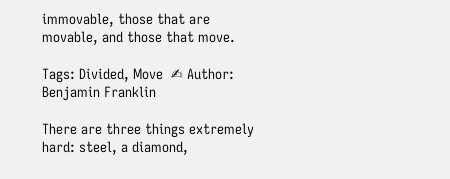immovable, those that are movable, and those that move.

Tags: Divided, Move  ✍ Author: Benjamin Franklin

There are three things extremely hard: steel, a diamond,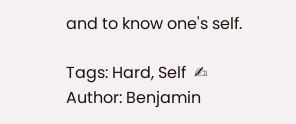and to know one's self.

Tags: Hard, Self  ✍ Author: Benjamin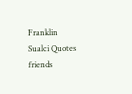Franklin
Sualci Quotes friends